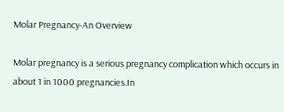Molar Pregnancy-An Overview

Molar pregnancy is a serious pregnancy complication which occurs in about 1 in 1000 pregnancies.In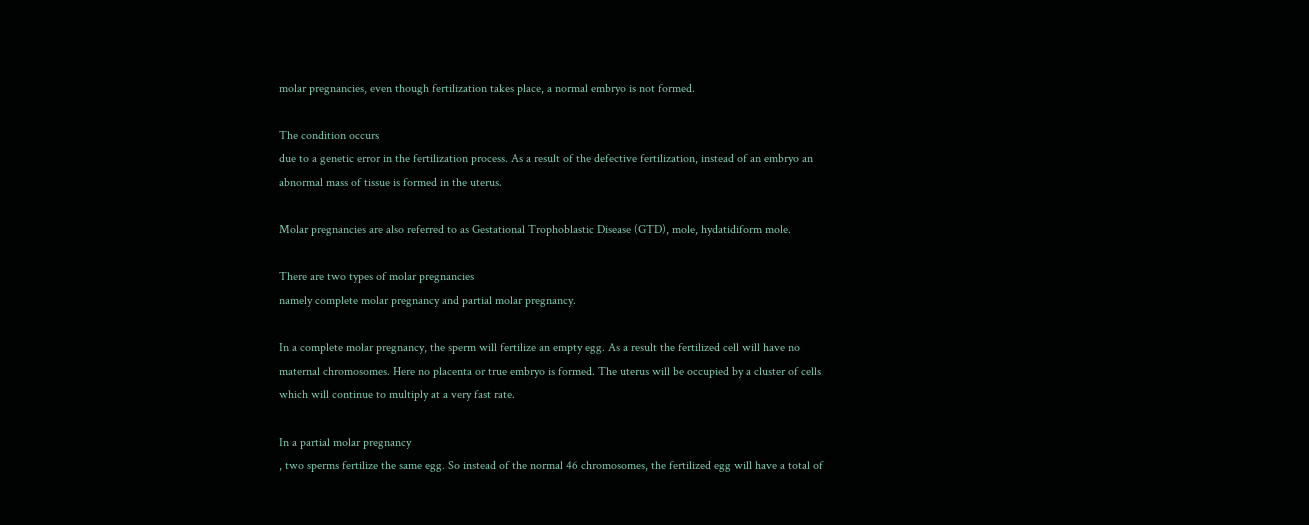molar pregnancies, even though fertilization takes place, a normal embryo is not formed.

The condition occurs
due to a genetic error in the fertilization process. As a result of the defective fertilization, instead of an embryo an abnormal mass of tissue is formed in the uterus.

Molar pregnancies are also referred to as Gestational Trophoblastic Disease (GTD), mole, hydatidiform mole.

There are two types of molar pregnancies
namely complete molar pregnancy and partial molar pregnancy.

In a complete molar pregnancy, the sperm will fertilize an empty egg. As a result the fertilized cell will have no maternal chromosomes. Here no placenta or true embryo is formed. The uterus will be occupied by a cluster of cells which will continue to multiply at a very fast rate.

In a partial molar pregnancy
, two sperms fertilize the same egg. So instead of the normal 46 chromosomes, the fertilized egg will have a total of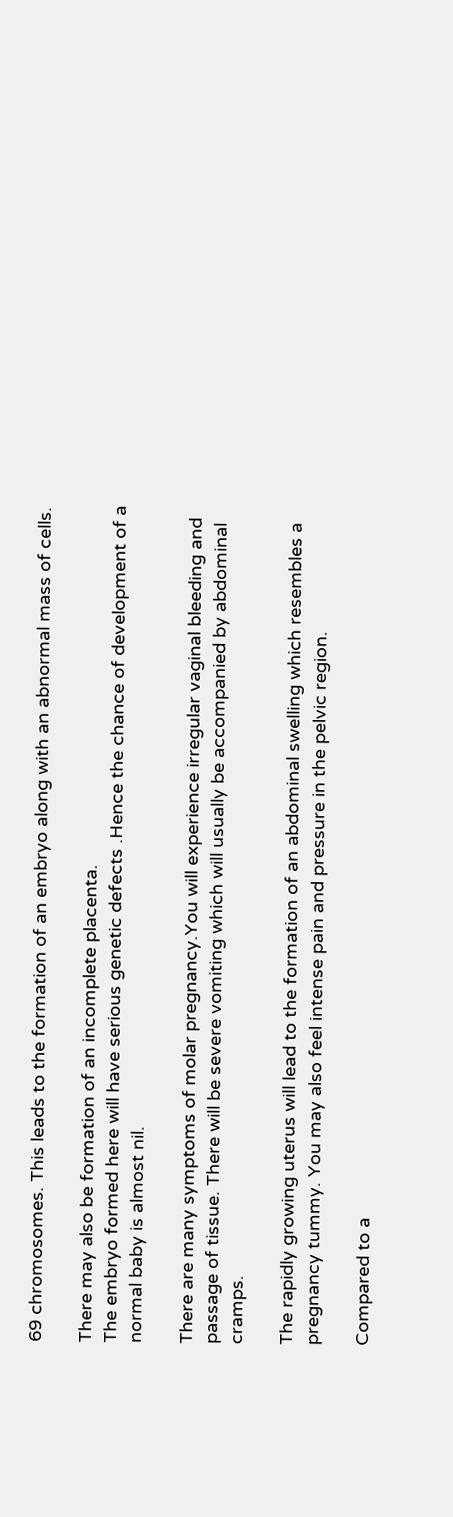69 chromosomes. This leads to the formation of an embryo along with an abnormal mass of cells.

There may also be formation of an incomplete placenta.
The embryo formed here will have serious genetic defects .Hence the chance of development of a normal baby is almost nil.

There are many symptoms of molar pregnancy.You will experience irregular vaginal bleeding and passage of tissue. There will be severe vomiting which will usually be accompanied by abdominal cramps.

The rapidly growing uterus will lead to the formation of an abdominal swelling which resembles a pregnancy tummy. You may also feel intense pain and pressure in the pelvic region.

Compared to a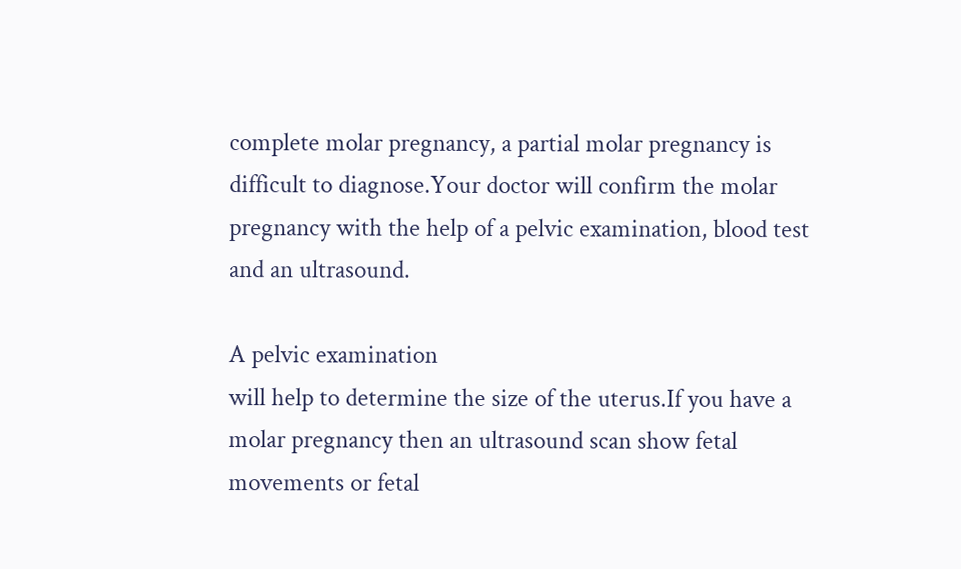complete molar pregnancy, a partial molar pregnancy is difficult to diagnose.Your doctor will confirm the molar pregnancy with the help of a pelvic examination, blood test and an ultrasound.

A pelvic examination
will help to determine the size of the uterus.If you have a molar pregnancy then an ultrasound scan show fetal movements or fetal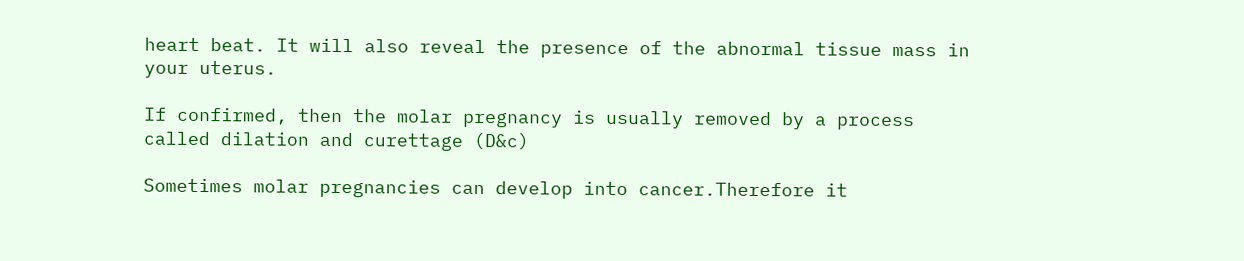heart beat. It will also reveal the presence of the abnormal tissue mass in your uterus.

If confirmed, then the molar pregnancy is usually removed by a process called dilation and curettage (D&c)

Sometimes molar pregnancies can develop into cancer.Therefore it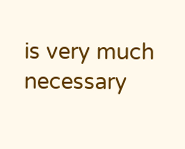is very much necessary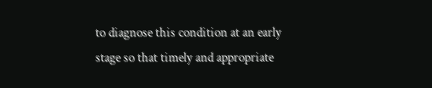to diagnose this condition at an early stage so that timely and appropriate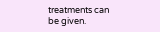treatments can be given.